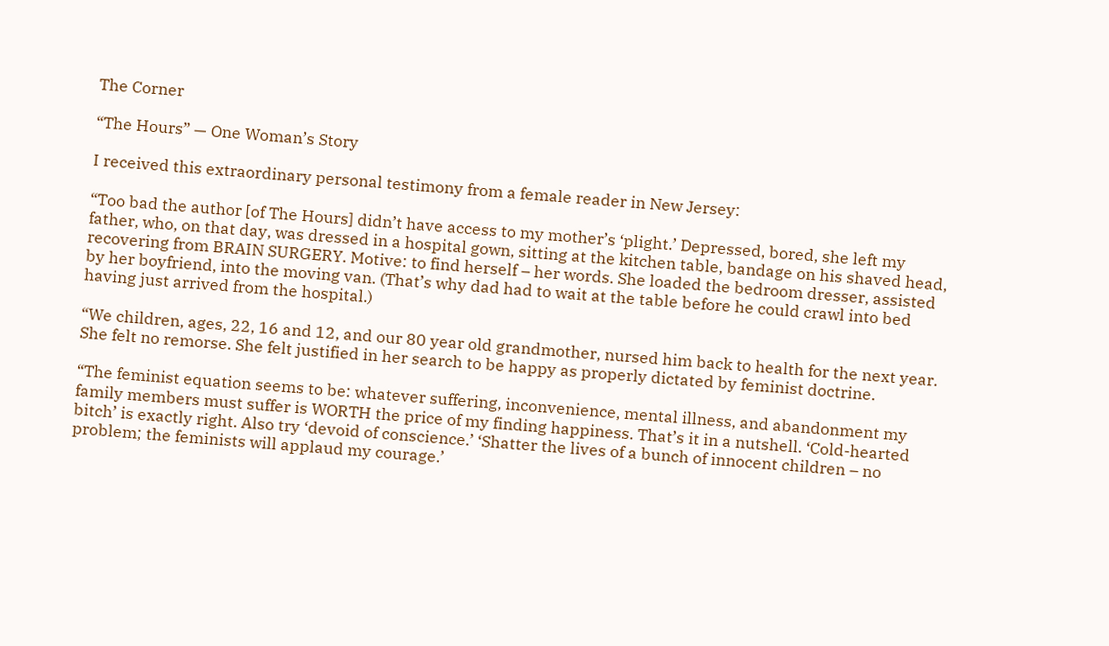The Corner

“The Hours” — One Woman’s Story

I received this extraordinary personal testimony from a female reader in New Jersey:

“Too bad the author [of The Hours] didn’t have access to my mother’s ‘plight.’ Depressed, bored, she left my father, who, on that day, was dressed in a hospital gown, sitting at the kitchen table, bandage on his shaved head, recovering from BRAIN SURGERY. Motive: to find herself – her words. She loaded the bedroom dresser, assisted by her boyfriend, into the moving van. (That’s why dad had to wait at the table before he could crawl into bed having just arrived from the hospital.)

“We children, ages, 22, 16 and 12, and our 80 year old grandmother, nursed him back to health for the next year. She felt no remorse. She felt justified in her search to be happy as properly dictated by feminist doctrine.

“The feminist equation seems to be: whatever suffering, inconvenience, mental illness, and abandonment my family members must suffer is WORTH the price of my finding happiness. That’s it in a nutshell. ‘Cold-hearted bitch’ is exactly right. Also try ‘devoid of conscience.’ ‘Shatter the lives of a bunch of innocent children – no problem; the feminists will applaud my courage.’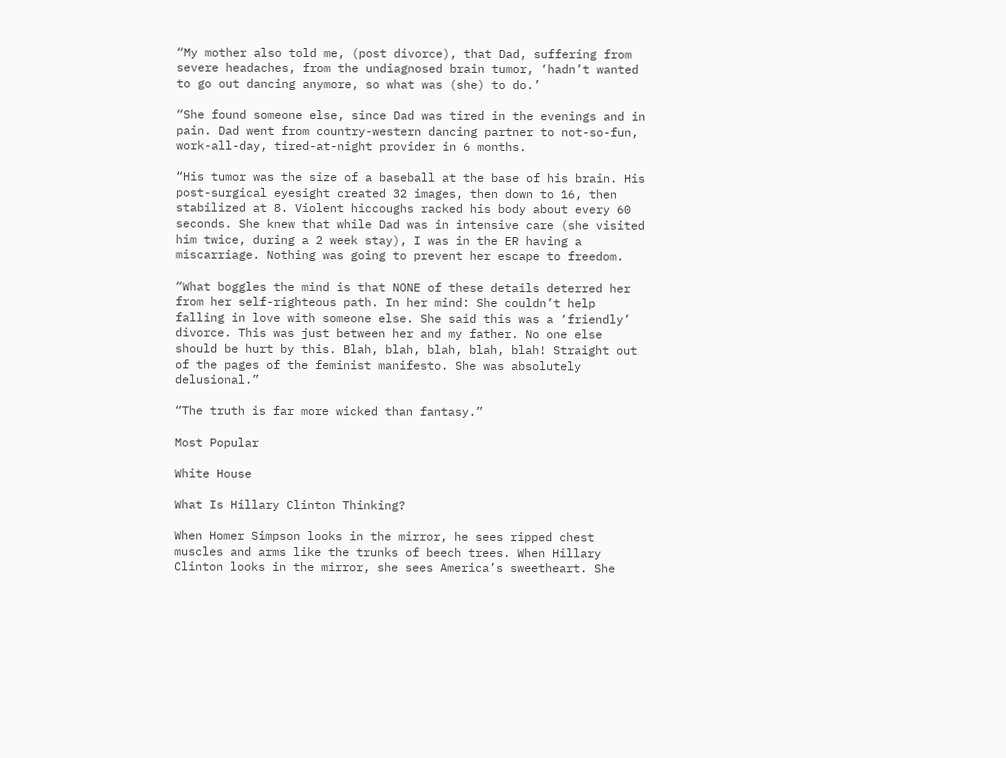“My mother also told me, (post divorce), that Dad, suffering from severe headaches, from the undiagnosed brain tumor, ‘hadn’t wanted to go out dancing anymore, so what was (she) to do.’

“She found someone else, since Dad was tired in the evenings and in pain. Dad went from country-western dancing partner to not-so-fun, work-all-day, tired-at-night provider in 6 months.

“His tumor was the size of a baseball at the base of his brain. His post-surgical eyesight created 32 images, then down to 16, then stabilized at 8. Violent hiccoughs racked his body about every 60 seconds. She knew that while Dad was in intensive care (she visited him twice, during a 2 week stay), I was in the ER having a miscarriage. Nothing was going to prevent her escape to freedom.

“What boggles the mind is that NONE of these details deterred her from her self-righteous path. In her mind: She couldn’t help falling in love with someone else. She said this was a ‘friendly’ divorce. This was just between her and my father. No one else should be hurt by this. Blah, blah, blah, blah, blah! Straight out of the pages of the feminist manifesto. She was absolutely delusional.”

“The truth is far more wicked than fantasy.”

Most Popular

White House

What Is Hillary Clinton Thinking?

When Homer Simpson looks in the mirror, he sees ripped chest muscles and arms like the trunks of beech trees. When Hillary Clinton looks in the mirror, she sees America’s sweetheart. She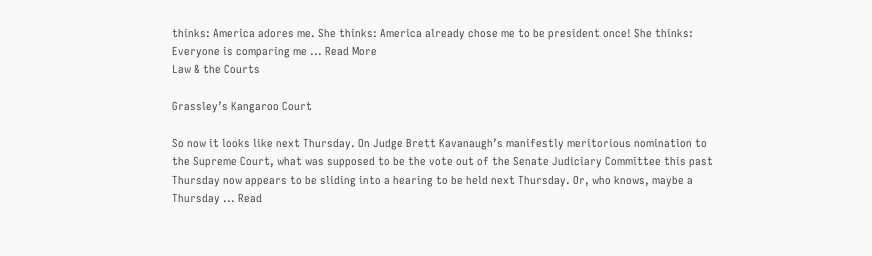thinks: America adores me. She thinks: America already chose me to be president once! She thinks: Everyone is comparing me ... Read More
Law & the Courts

Grassley’s Kangaroo Court

So now it looks like next Thursday. On Judge Brett Kavanaugh’s manifestly meritorious nomination to the Supreme Court, what was supposed to be the vote out of the Senate Judiciary Committee this past Thursday now appears to be sliding into a hearing to be held next Thursday. Or, who knows, maybe a Thursday ... Read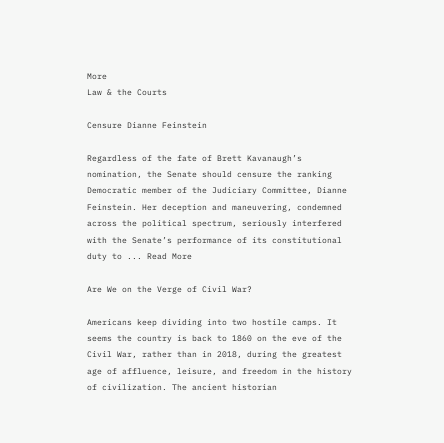More
Law & the Courts

Censure Dianne Feinstein

Regardless of the fate of Brett Kavanaugh’s nomination, the Senate should censure the ranking Democratic member of the Judiciary Committee, Dianne Feinstein. Her deception and maneuvering, condemned across the political spectrum, seriously interfered with the Senate’s performance of its constitutional duty to ... Read More

Are We on the Verge of Civil War?

Americans keep dividing into two hostile camps. It seems the country is back to 1860 on the eve of the Civil War, rather than in 2018, during the greatest age of affluence, leisure, and freedom in the history of civilization. The ancient historian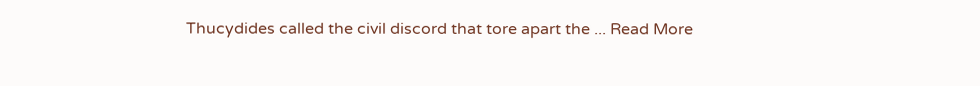Thucydides called the civil discord that tore apart the ... Read More